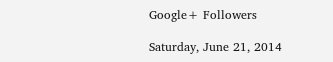Google+ Followers

Saturday, June 21, 2014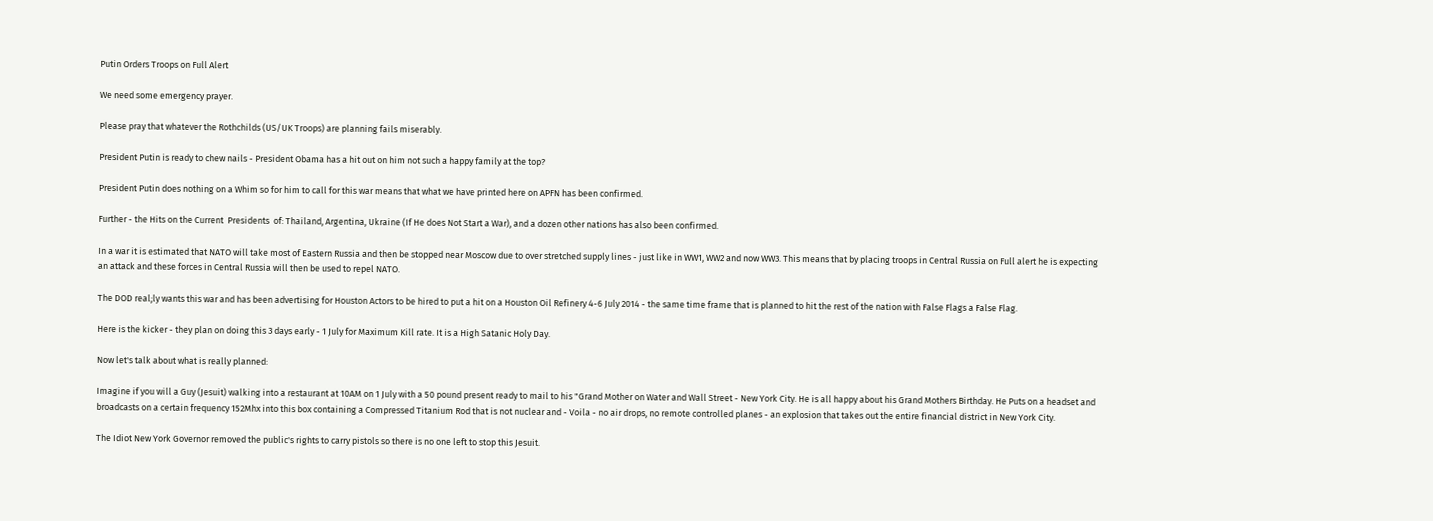Putin Orders Troops on Full Alert

We need some emergency prayer.

Please pray that whatever the Rothchilds (US/UK Troops) are planning fails miserably.

President Putin is ready to chew nails - President Obama has a hit out on him not such a happy family at the top?

President Putin does nothing on a Whim so for him to call for this war means that what we have printed here on APFN has been confirmed.

Further - the Hits on the Current  Presidents  of: Thailand, Argentina, Ukraine (If He does Not Start a War), and a dozen other nations has also been confirmed.

In a war it is estimated that NATO will take most of Eastern Russia and then be stopped near Moscow due to over stretched supply lines - just like in WW1, WW2 and now WW3. This means that by placing troops in Central Russia on Full alert he is expecting an attack and these forces in Central Russia will then be used to repel NATO.

The DOD real;ly wants this war and has been advertising for Houston Actors to be hired to put a hit on a Houston Oil Refinery 4-6 July 2014 - the same time frame that is planned to hit the rest of the nation with False Flags a False Flag.

Here is the kicker - they plan on doing this 3 days early - 1 July for Maximum Kill rate. It is a High Satanic Holy Day.

Now let's talk about what is really planned:

Imagine if you will a Guy (Jesuit) walking into a restaurant at 10AM on 1 July with a 50 pound present ready to mail to his "Grand Mother on Water and Wall Street - New York City. He is all happy about his Grand Mothers Birthday. He Puts on a headset and broadcasts on a certain frequency 152Mhx into this box containing a Compressed Titanium Rod that is not nuclear and - Voila - no air drops, no remote controlled planes - an explosion that takes out the entire financial district in New York City.

The Idiot New York Governor removed the public's rights to carry pistols so there is no one left to stop this Jesuit.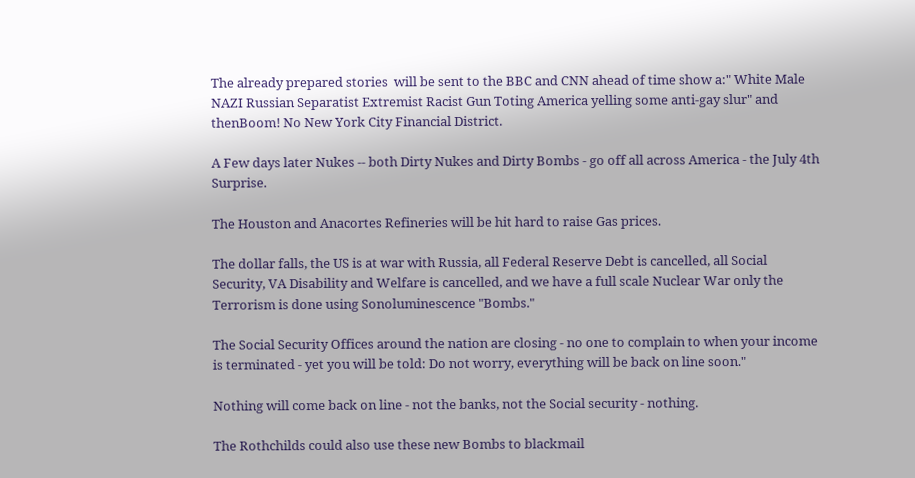The already prepared stories  will be sent to the BBC and CNN ahead of time show a:" White Male NAZI Russian Separatist Extremist Racist Gun Toting America yelling some anti-gay slur" and thenBoom! No New York City Financial District.

A Few days later Nukes -- both Dirty Nukes and Dirty Bombs - go off all across America - the July 4th Surprise.

The Houston and Anacortes Refineries will be hit hard to raise Gas prices.

The dollar falls, the US is at war with Russia, all Federal Reserve Debt is cancelled, all Social Security, VA Disability and Welfare is cancelled, and we have a full scale Nuclear War only the Terrorism is done using Sonoluminescence "Bombs."

The Social Security Offices around the nation are closing - no one to complain to when your income is terminated - yet you will be told: Do not worry, everything will be back on line soon."

Nothing will come back on line - not the banks, not the Social security - nothing.

The Rothchilds could also use these new Bombs to blackmail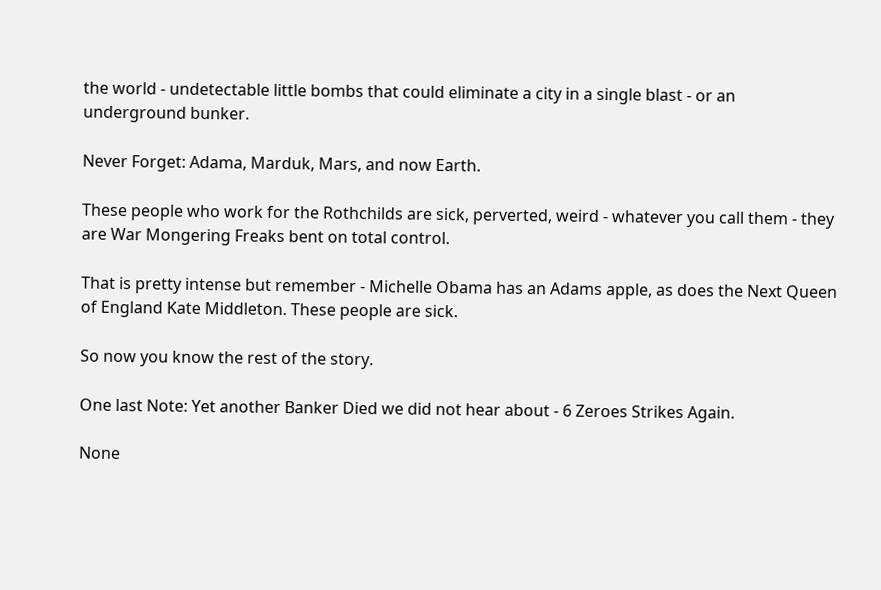the world - undetectable little bombs that could eliminate a city in a single blast - or an underground bunker.

Never Forget: Adama, Marduk, Mars, and now Earth.

These people who work for the Rothchilds are sick, perverted, weird - whatever you call them - they are War Mongering Freaks bent on total control.

That is pretty intense but remember - Michelle Obama has an Adams apple, as does the Next Queen of England Kate Middleton. These people are sick.

So now you know the rest of the story.

One last Note: Yet another Banker Died we did not hear about - 6 Zeroes Strikes Again.

None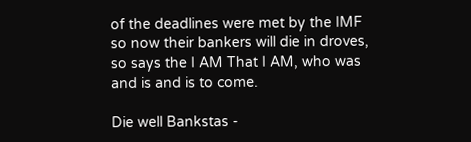of the deadlines were met by the IMF so now their bankers will die in droves, so says the I AM That I AM, who was and is and is to come.

Die well Bankstas -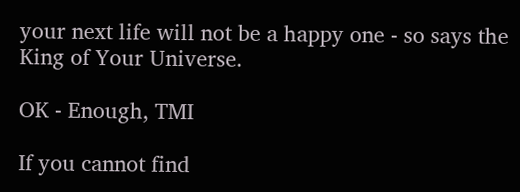your next life will not be a happy one - so says the King of Your Universe.

OK - Enough, TMI

If you cannot find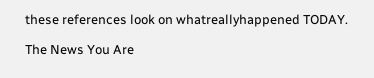these references look on whatreallyhappened TODAY.

The News You Are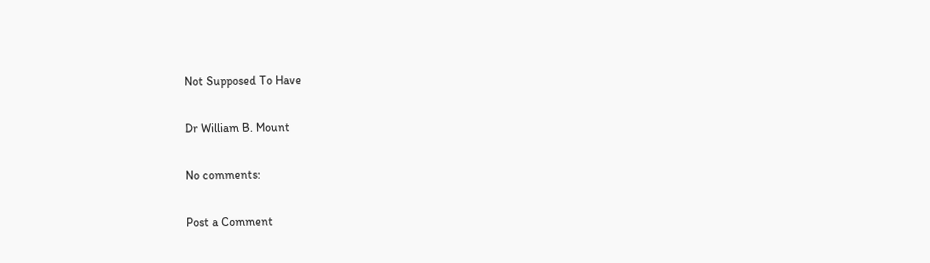Not Supposed To Have

Dr William B. Mount

No comments:

Post a Comment